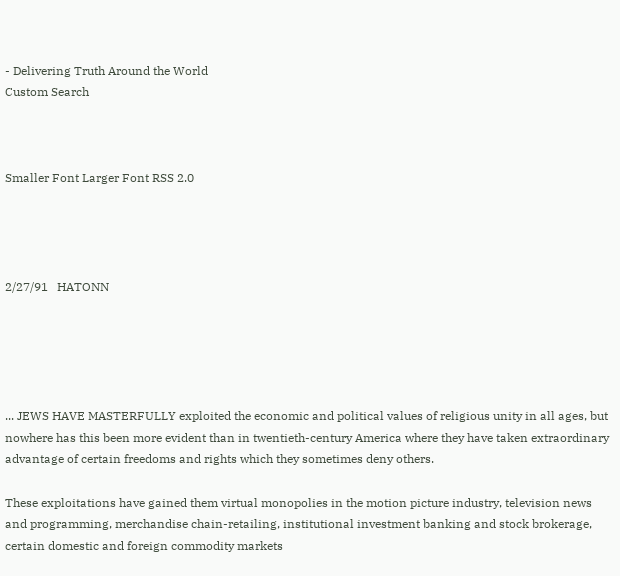- Delivering Truth Around the World
Custom Search



Smaller Font Larger Font RSS 2.0




2/27/91   HATONN





... JEWS HAVE MASTERFULLY exploited the economic and political values of religious unity in all ages, but nowhere has this been more evident than in twentieth-century America where they have taken extraordinary advantage of certain freedoms and rights which they sometimes deny others.

These exploitations have gained them virtual monopolies in the motion picture industry, television news and programming, merchandise chain-retailing, institutional investment banking and stock brokerage, certain domestic and foreign commodity markets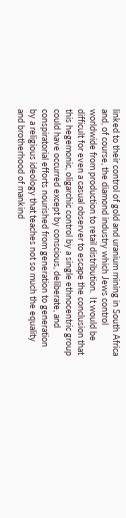linked to their control of gold and uranium mining in South Africa and, of course, the diamond industry which Jews control worldwide from production to retail distribution.  It would be difficult for even a casual observer to escape the conclusion that this hegemonic, oligarchic control by a single ethnocentric group could have occurred except by conscious, deliberate, and conspiratorial efforts nourished from generation to generation by a religious ideology that teaches not so much the equality and brotherhood of mankind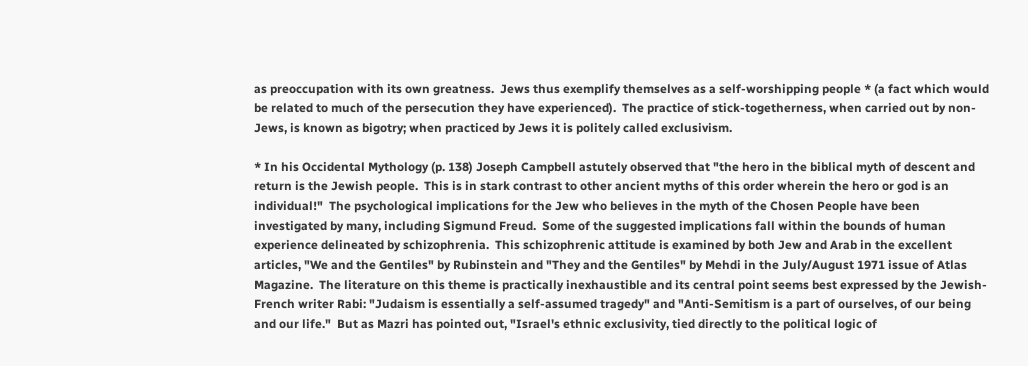as preoccupation with its own greatness.  Jews thus exemplify themselves as a self-worshipping people * (a fact which would be related to much of the persecution they have experienced).  The practice of stick-togetherness, when carried out by non-Jews, is known as bigotry; when practiced by Jews it is politely called exclusivism.

* In his Occidental Mythology (p. 138) Joseph Campbell astutely observed that "the hero in the biblical myth of descent and return is the Jewish people.  This is in stark contrast to other ancient myths of this order wherein the hero or god is an individual!"  The psychological implications for the Jew who believes in the myth of the Chosen People have been investigated by many, including Sigmund Freud.  Some of the suggested implications fall within the bounds of human experience delineated by schizophrenia.  This schizophrenic attitude is examined by both Jew and Arab in the excellent articles, "We and the Gentiles" by Rubinstein and "They and the Gentiles" by Mehdi in the July/August 1971 issue of Atlas Magazine.  The literature on this theme is practically inexhaustible and its central point seems best expressed by the Jewish-French writer Rabi: "Judaism is essentially a self-assumed tragedy" and "Anti-Semitism is a part of ourselves, of our being and our life."  But as Mazri has pointed out, "Israel's ethnic exclusivity, tied directly to the political logic of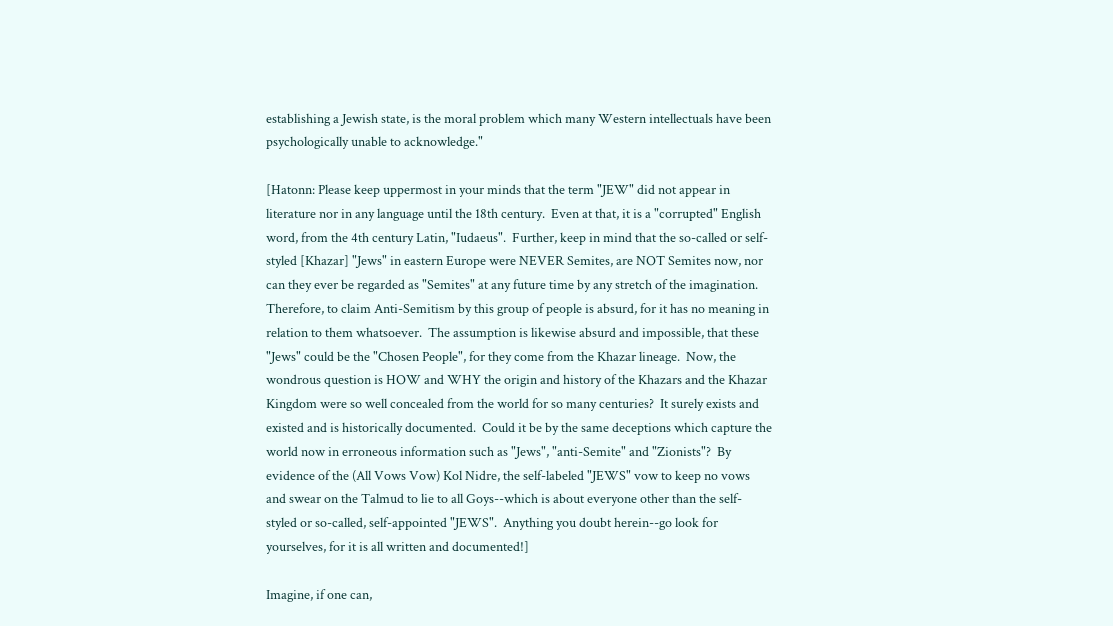establishing a Jewish state, is the moral problem which many Western intellectuals have been psychologically unable to acknowledge."

[Hatonn: Please keep uppermost in your minds that the term "JEW" did not appear in literature nor in any language until the 18th century.  Even at that, it is a "corrupted" English word, from the 4th century Latin, "Iudaeus".  Further, keep in mind that the so-called or self-styled [Khazar] "Jews" in eastern Europe were NEVER Semites, are NOT Semites now, nor can they ever be regarded as "Semites" at any future time by any stretch of the imagination.  Therefore, to claim Anti-Semitism by this group of people is absurd, for it has no meaning in relation to them whatsoever.  The assumption is likewise absurd and impossible, that these "Jews" could be the "Chosen People", for they come from the Khazar lineage.  Now, the wondrous question is HOW and WHY the origin and history of the Khazars and the Khazar Kingdom were so well concealed from the world for so many centuries?  It surely exists and existed and is historically documented.  Could it be by the same deceptions which capture the world now in erroneous information such as "Jews", "anti-Semite" and "Zionists"?  By evidence of the (All Vows Vow) Kol Nidre, the self-labeled "JEWS" vow to keep no vows and swear on the Talmud to lie to all Goys--which is about everyone other than the self-styled or so-called, self-appointed "JEWS".  Anything you doubt herein--go look for yourselves, for it is all written and documented!]

Imagine, if one can,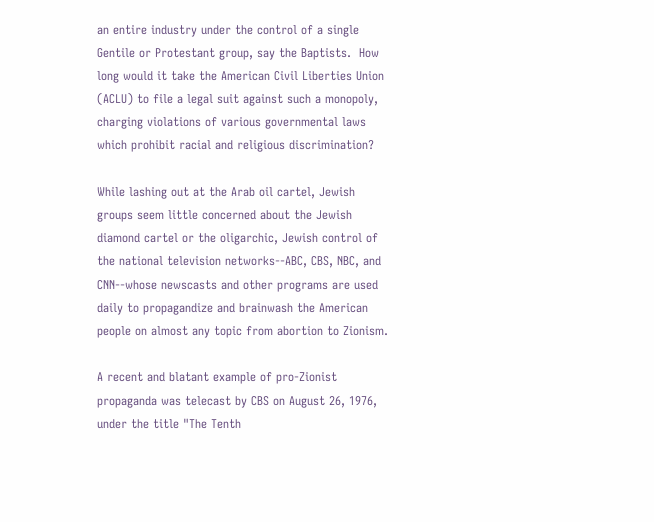an entire industry under the control of a single Gentile or Protestant group, say the Baptists.  How long would it take the American Civil Liberties Union (ACLU) to file a legal suit against such a monopoly, charging violations of various governmental laws which prohibit racial and religious discrimination?

While lashing out at the Arab oil cartel, Jewish groups seem little concerned about the Jewish diamond cartel or the oligarchic, Jewish control of the national television networks--ABC, CBS, NBC, and CNN--whose newscasts and other programs are used daily to propagandize and brainwash the American people on almost any topic from abortion to Zionism.

A recent and blatant example of pro-Zionist propaganda was telecast by CBS on August 26, 1976, under the title "The Tenth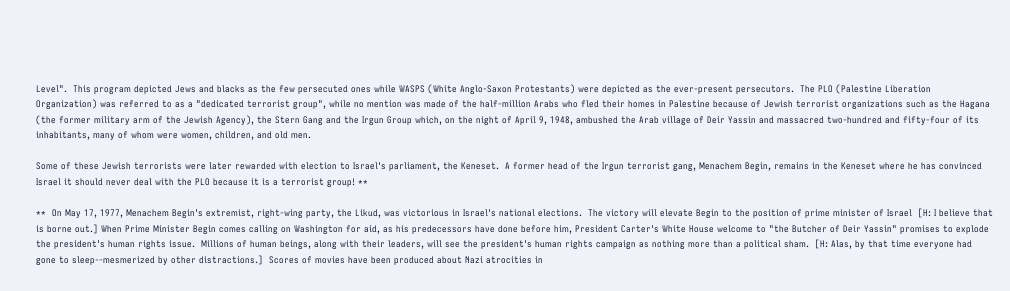Level".  This program depicted Jews and blacks as the few persecuted ones while WASPS (White Anglo-Saxon Protestants) were depicted as the ever-present persecutors.  The PLO (Palestine Liberation Organization) was referred to as a "dedicated terrorist group", while no mention was made of the half-million Arabs who fled their homes in Palestine because of Jewish terrorist organizations such as the Hagana (the former military arm of the Jewish Agency), the Stern Gang and the Irgun Group which, on the night of April 9, 1948, ambushed the Arab village of Deir Yassin and massacred two-hundred and fifty-four of its inhabitants, many of whom were women, children, and old men.

Some of these Jewish terrorists were later rewarded with election to Israel's parliament, the Keneset.  A former head of the Irgun terrorist gang, Menachem Begin, remains in the Keneset where he has convinced Israel it should never deal with the PLO because it is a terrorist group! **

**  On May 17, 1977, Menachem Begin's extremist, right-wing party, the Likud, was victorious in Israel's national elections.  The victory will elevate Begin to the position of prime minister of Israel  [H: I believe that is borne out.] When Prime Minister Begin comes calling on Washington for aid, as his predecessors have done before him, President Carter's White House welcome to "the Butcher of Deir Yassin" promises to explode the president's human rights issue.  Millions of human beings, along with their leaders, will see the president's human rights campaign as nothing more than a political sham.  [H: Alas, by that time everyone had gone to sleep--mesmerized by other distractions.]  Scores of movies have been produced about Nazi atrocities in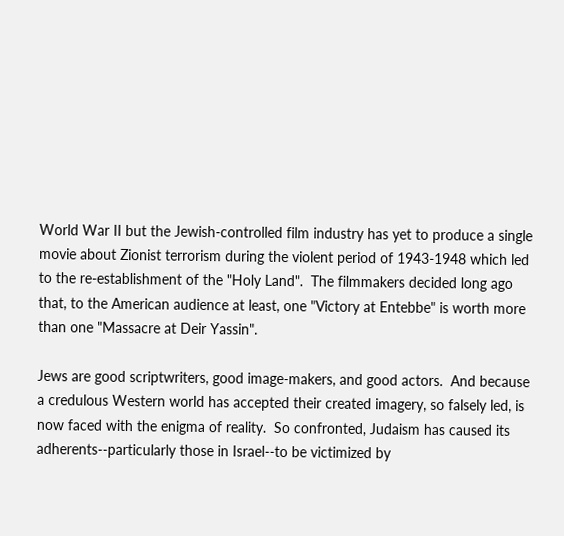World War II but the Jewish-controlled film industry has yet to produce a single movie about Zionist terrorism during the violent period of 1943-1948 which led to the re-establishment of the "Holy Land".  The filmmakers decided long ago that, to the American audience at least, one "Victory at Entebbe" is worth more than one "Massacre at Deir Yassin".

Jews are good scriptwriters, good image-makers, and good actors.  And because a credulous Western world has accepted their created imagery, so falsely led, is now faced with the enigma of reality.  So confronted, Judaism has caused its adherents--particularly those in Israel--to be victimized by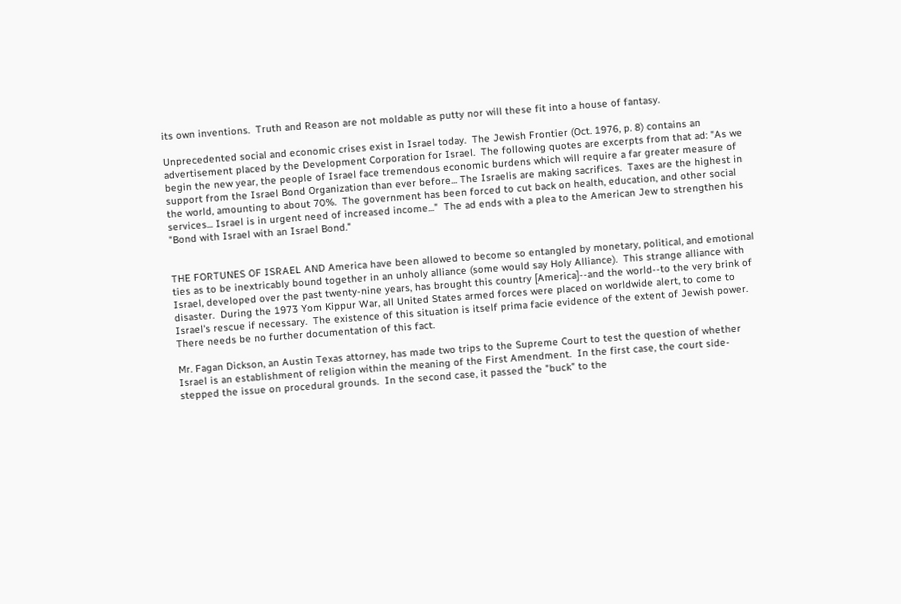its own inventions.  Truth and Reason are not moldable as putty nor will these fit into a house of fantasy.

Unprecedented social and economic crises exist in Israel today.  The Jewish Frontier (Oct. 1976, p. 8) contains an advertisement placed by the Development Corporation for Israel.  The following quotes are excerpts from that ad: "As we begin the new year, the people of Israel face tremendous economic burdens which will require a far greater measure of support from the Israel Bond Organization than ever before... The Israelis are making sacrifices.  Taxes are the highest in the world, amounting to about 70%.  The government has been forced to cut back on health, education, and other social services... Israel is in urgent need of increased income..."  The ad ends with a plea to the American Jew to strengthen his "Bond with Israel with an Israel Bond."


THE FORTUNES OF ISRAEL AND America have been allowed to become so entangled by monetary, political, and emotional ties as to be inextricably bound together in an unholy alliance (some would say Holy Alliance).  This strange alliance with Israel, developed over the past twenty-nine years, has brought this country [America]--and the world--to the very brink of disaster.  During the 1973 Yom Kippur War, all United States armed forces were placed on worldwide alert, to come to Israel's rescue if necessary.  The existence of this situation is itself prima facie evidence of the extent of Jewish power.  There needs be no further documentation of this fact.

Mr. Fagan Dickson, an Austin Texas attorney, has made two trips to the Supreme Court to test the question of whether Israel is an establishment of religion within the meaning of the First Amendment.  In the first case, the court side-stepped the issue on procedural grounds.  In the second case, it passed the "buck" to the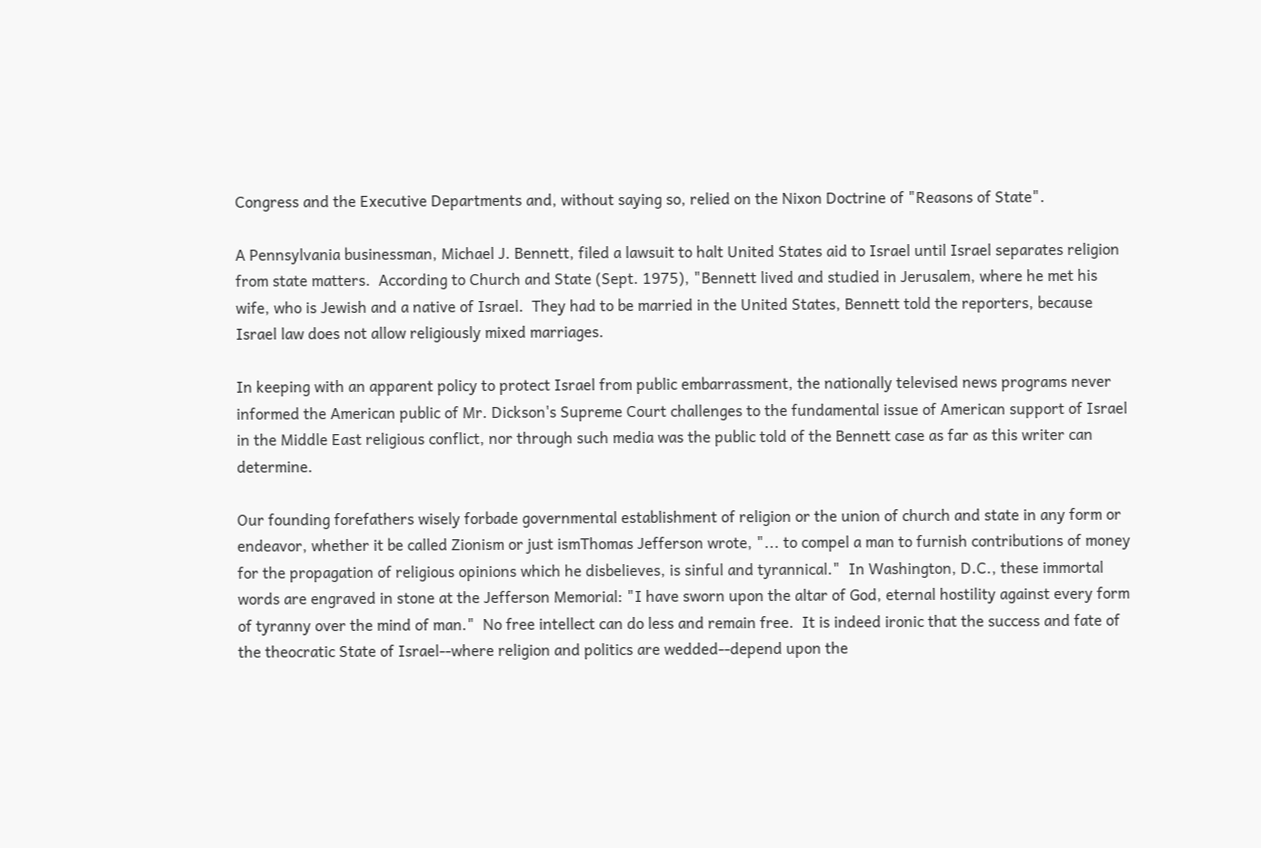Congress and the Executive Departments and, without saying so, relied on the Nixon Doctrine of "Reasons of State".

A Pennsylvania businessman, Michael J. Bennett, filed a lawsuit to halt United States aid to Israel until Israel separates religion from state matters.  According to Church and State (Sept. 1975), "Bennett lived and studied in Jerusalem, where he met his wife, who is Jewish and a native of Israel.  They had to be married in the United States, Bennett told the reporters, because Israel law does not allow religiously mixed marriages.

In keeping with an apparent policy to protect Israel from public embarrassment, the nationally televised news programs never informed the American public of Mr. Dickson's Supreme Court challenges to the fundamental issue of American support of Israel in the Middle East religious conflict, nor through such media was the public told of the Bennett case as far as this writer can determine.

Our founding forefathers wisely forbade governmental establishment of religion or the union of church and state in any form or endeavor, whether it be called Zionism or just ismThomas Jefferson wrote, "... to compel a man to furnish contributions of money for the propagation of religious opinions which he disbelieves, is sinful and tyrannical."  In Washington, D.C., these immortal words are engraved in stone at the Jefferson Memorial: "I have sworn upon the altar of God, eternal hostility against every form of tyranny over the mind of man."  No free intellect can do less and remain free.  It is indeed ironic that the success and fate of the theocratic State of Israel--where religion and politics are wedded--depend upon the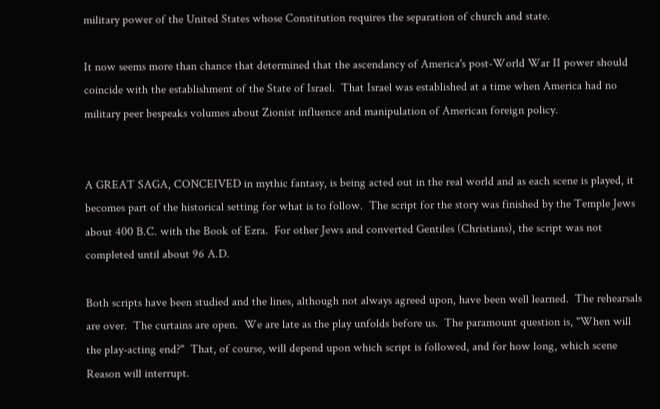military power of the United States whose Constitution requires the separation of church and state.

It now seems more than chance that determined that the ascendancy of America's post-World War II power should coincide with the establishment of the State of Israel.  That Israel was established at a time when America had no military peer bespeaks volumes about Zionist influence and manipulation of American foreign policy.


A GREAT SAGA, CONCEIVED in mythic fantasy, is being acted out in the real world and as each scene is played, it becomes part of the historical setting for what is to follow.  The script for the story was finished by the Temple Jews about 400 B.C. with the Book of Ezra.  For other Jews and converted Gentiles (Christians), the script was not completed until about 96 A.D.

Both scripts have been studied and the lines, although not always agreed upon, have been well learned.  The rehearsals are over.  The curtains are open.  We are late as the play unfolds before us.  The paramount question is, "When will the play-acting end?"  That, of course, will depend upon which script is followed, and for how long, which scene Reason will interrupt.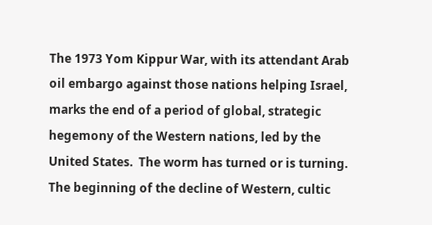The 1973 Yom Kippur War, with its attendant Arab oil embargo against those nations helping Israel, marks the end of a period of global, strategic hegemony of the Western nations, led by the United States.  The worm has turned or is turning.  The beginning of the decline of Western, cultic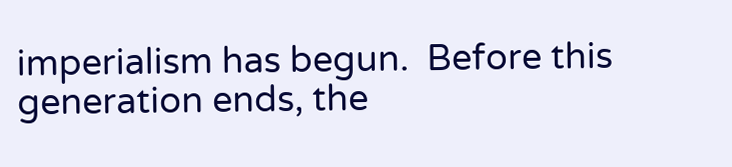imperialism has begun.  Before this generation ends, the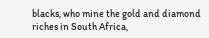blacks, who mine the gold and diamond riches in South Africa,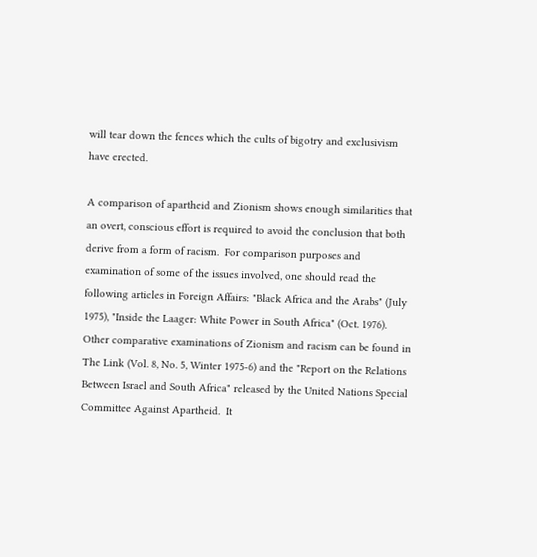will tear down the fences which the cults of bigotry and exclusivism have erected.

A comparison of apartheid and Zionism shows enough similarities that an overt, conscious effort is required to avoid the conclusion that both derive from a form of racism.  For comparison purposes and examination of some of the issues involved, one should read the following articles in Foreign Affairs: "Black Africa and the Arabs" (July 1975), "Inside the Laager: White Power in South Africa" (Oct. 1976).  Other comparative examinations of Zionism and racism can be found in The Link (Vol. 8, No. 5, Winter 1975-6) and the "Report on the Relations Between Israel and South Africa" released by the United Nations Special Committee Against Apartheid.  It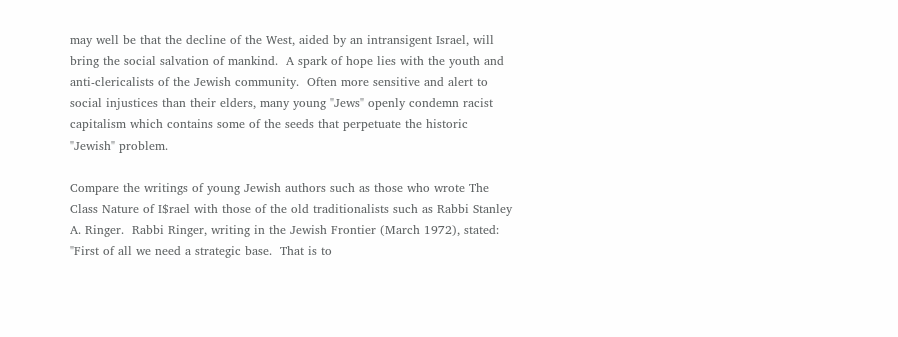may well be that the decline of the West, aided by an intransigent Israel, will bring the social salvation of mankind.  A spark of hope lies with the youth and anti-clericalists of the Jewish community.  Often more sensitive and alert to social injustices than their elders, many young "Jews" openly condemn racist capitalism which contains some of the seeds that perpetuate the historic "Jewish" problem.

Compare the writings of young Jewish authors such as those who wrote The Class Nature of I$rael with those of the old traditionalists such as Rabbi Stanley A. Ringer.  Rabbi Ringer, writing in the Jewish Frontier (March 1972), stated: "First of all we need a strategic base.  That is to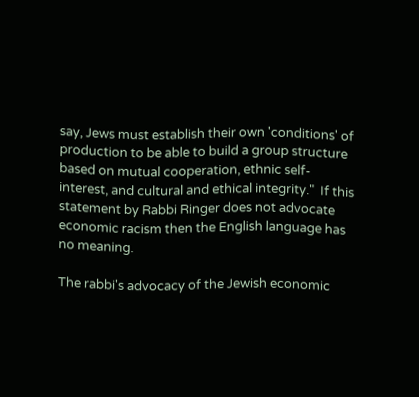say, Jews must establish their own 'conditions' of production to be able to build a group structure based on mutual cooperation, ethnic self-interest, and cultural and ethical integrity."  If this statement by Rabbi Ringer does not advocate economic racism then the English language has no meaning.

The rabbi's advocacy of the Jewish economic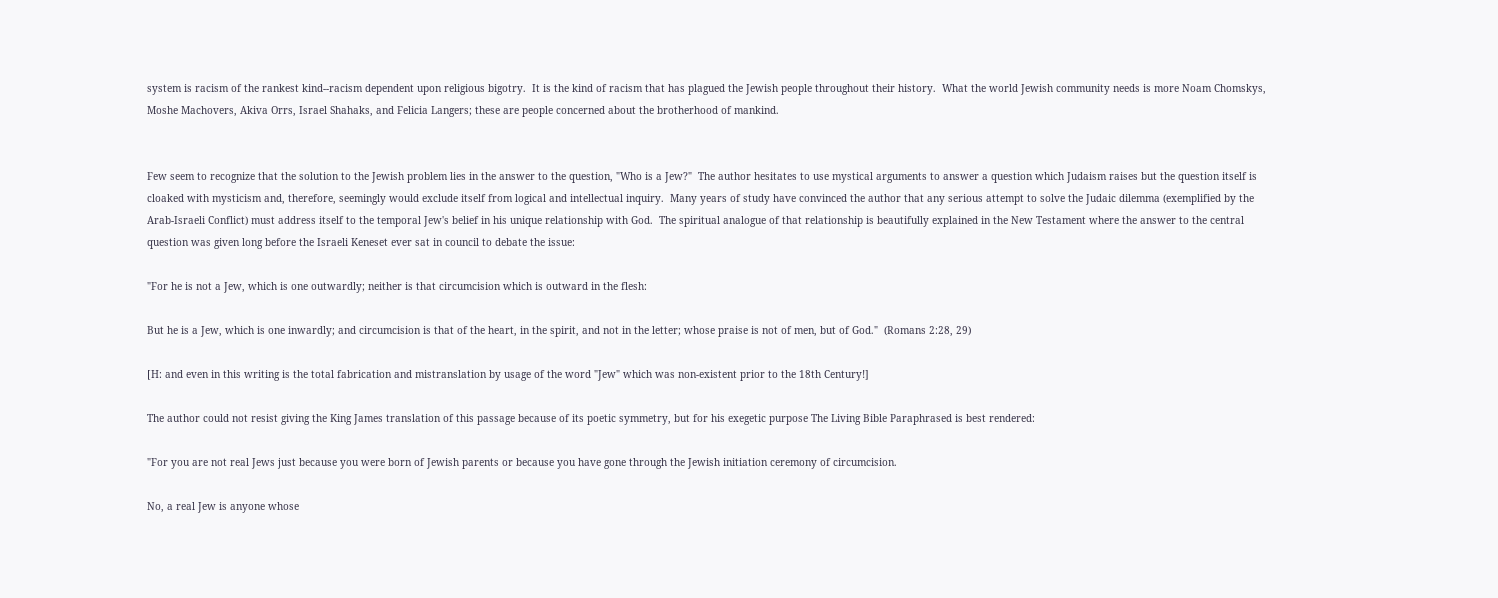system is racism of the rankest kind--racism dependent upon religious bigotry.  It is the kind of racism that has plagued the Jewish people throughout their history.  What the world Jewish community needs is more Noam Chomskys, Moshe Machovers, Akiva Orrs, Israel Shahaks, and Felicia Langers; these are people concerned about the brotherhood of mankind.


Few seem to recognize that the solution to the Jewish problem lies in the answer to the question, "Who is a Jew?"  The author hesitates to use mystical arguments to answer a question which Judaism raises but the question itself is cloaked with mysticism and, therefore, seemingly would exclude itself from logical and intellectual inquiry.  Many years of study have convinced the author that any serious attempt to solve the Judaic dilemma (exemplified by the Arab-Israeli Conflict) must address itself to the temporal Jew's belief in his unique relationship with God.  The spiritual analogue of that relationship is beautifully explained in the New Testament where the answer to the central question was given long before the Israeli Keneset ever sat in council to debate the issue:

"For he is not a Jew, which is one outwardly; neither is that circumcision which is outward in the flesh:

But he is a Jew, which is one inwardly; and circumcision is that of the heart, in the spirit, and not in the letter; whose praise is not of men, but of God."  (Romans 2:28, 29)

[H: and even in this writing is the total fabrication and mistranslation by usage of the word "Jew" which was non-existent prior to the 18th Century!]

The author could not resist giving the King James translation of this passage because of its poetic symmetry, but for his exegetic purpose The Living Bible Paraphrased is best rendered:

"For you are not real Jews just because you were born of Jewish parents or because you have gone through the Jewish initiation ceremony of circumcision.

No, a real Jew is anyone whose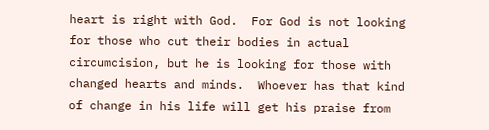heart is right with God.  For God is not looking for those who cut their bodies in actual circumcision, but he is looking for those with changed hearts and minds.  Whoever has that kind of change in his life will get his praise from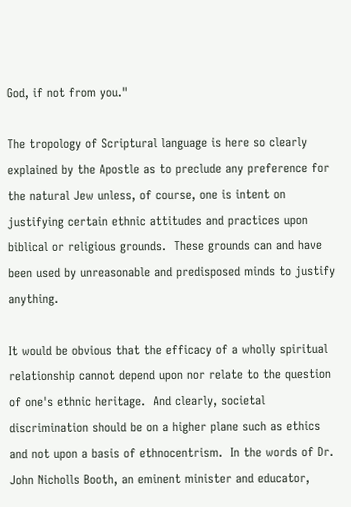God, if not from you."

The tropology of Scriptural language is here so clearly explained by the Apostle as to preclude any preference for the natural Jew unless, of course, one is intent on justifying certain ethnic attitudes and practices upon biblical or religious grounds.  These grounds can and have been used by unreasonable and predisposed minds to justify anything.

It would be obvious that the efficacy of a wholly spiritual relationship cannot depend upon nor relate to the question of one's ethnic heritage.  And clearly, societal discrimination should be on a higher plane such as ethics and not upon a basis of ethnocentrism.  In the words of Dr. John Nicholls Booth, an eminent minister and educator,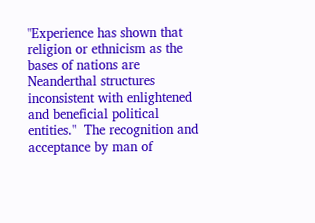"Experience has shown that religion or ethnicism as the bases of nations are Neanderthal structures inconsistent with enlightened and beneficial political entities."  The recognition and acceptance by man of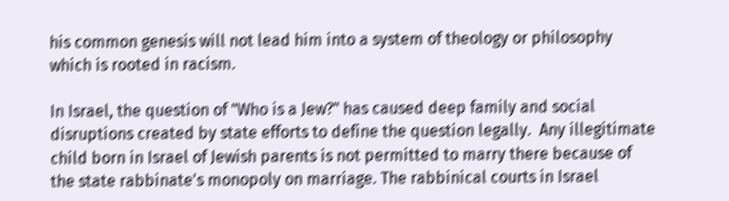his common genesis will not lead him into a system of theology or philosophy which is rooted in racism.

In Israel, the question of "Who is a Jew?" has caused deep family and social disruptions created by state efforts to define the question legally.  Any illegitimate child born in Israel of Jewish parents is not permitted to marry there because of the state rabbinate's monopoly on marriage. The rabbinical courts in Israel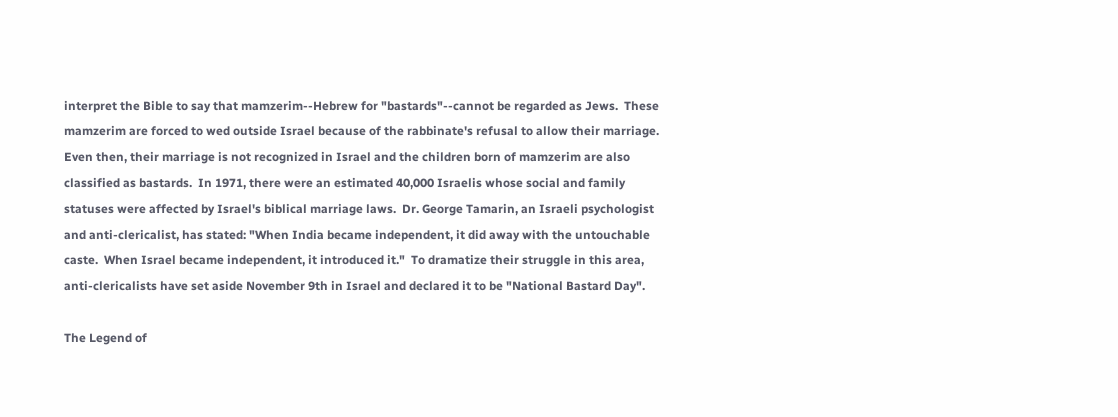interpret the Bible to say that mamzerim--Hebrew for "bastards"--cannot be regarded as Jews.  These mamzerim are forced to wed outside Israel because of the rabbinate's refusal to allow their marriage.  Even then, their marriage is not recognized in Israel and the children born of mamzerim are also classified as bastards.  In 1971, there were an estimated 40,000 Israelis whose social and family statuses were affected by Israel's biblical marriage laws.  Dr. George Tamarin, an Israeli psychologist and anti-clericalist, has stated: "When India became independent, it did away with the untouchable caste.  When Israel became independent, it introduced it."  To dramatize their struggle in this area, anti-clericalists have set aside November 9th in Israel and declared it to be "National Bastard Day".

The Legend of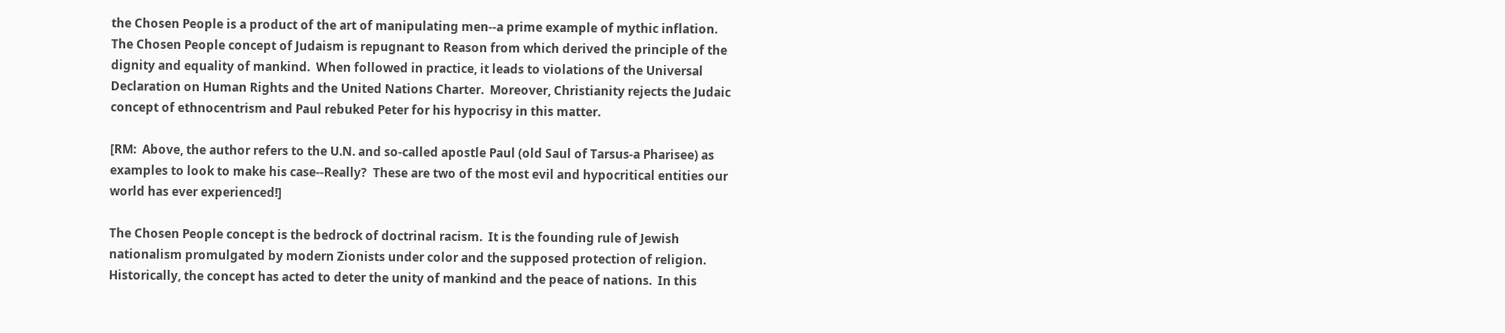the Chosen People is a product of the art of manipulating men--a prime example of mythic inflation.  The Chosen People concept of Judaism is repugnant to Reason from which derived the principle of the dignity and equality of mankind.  When followed in practice, it leads to violations of the Universal Declaration on Human Rights and the United Nations Charter.  Moreover, Christianity rejects the Judaic concept of ethnocentrism and Paul rebuked Peter for his hypocrisy in this matter.

[RM:  Above, the author refers to the U.N. and so-called apostle Paul (old Saul of Tarsus-a Pharisee) as examples to look to make his case--Really?  These are two of the most evil and hypocritical entities our world has ever experienced!]

The Chosen People concept is the bedrock of doctrinal racism.  It is the founding rule of Jewish nationalism promulgated by modern Zionists under color and the supposed protection of religion.  Historically, the concept has acted to deter the unity of mankind and the peace of nations.  In this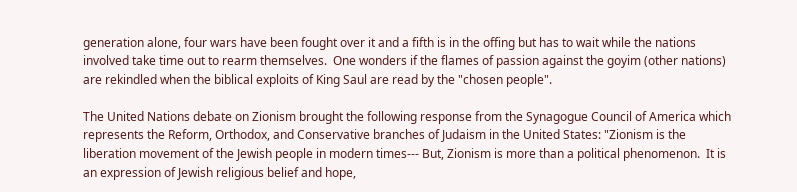generation alone, four wars have been fought over it and a fifth is in the offing but has to wait while the nations involved take time out to rearm themselves.  One wonders if the flames of passion against the goyim (other nations) are rekindled when the biblical exploits of King Saul are read by the "chosen people".

The United Nations debate on Zionism brought the following response from the Synagogue Council of America which represents the Reform, Orthodox, and Conservative branches of Judaism in the United States: "Zionism is the liberation movement of the Jewish people in modern times--- But, Zionism is more than a political phenomenon.  It is an expression of Jewish religious belief and hope,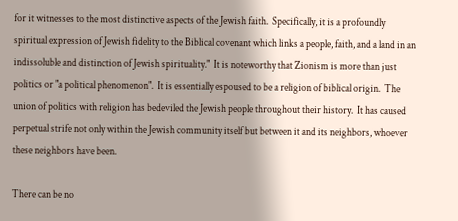for it witnesses to the most distinctive aspects of the Jewish faith.  Specifically, it is a profoundly spiritual expression of Jewish fidelity to the Biblical covenant which links a people, faith, and a land in an indissoluble and distinction of Jewish spirituality."  It is noteworthy that Zionism is more than just politics or "a political phenomenon".  It is essentially espoused to be a religion of biblical origin.  The union of politics with religion has bedeviled the Jewish people throughout their history.  It has caused perpetual strife not only within the Jewish community itself but between it and its neighbors, whoever these neighbors have been.

There can be no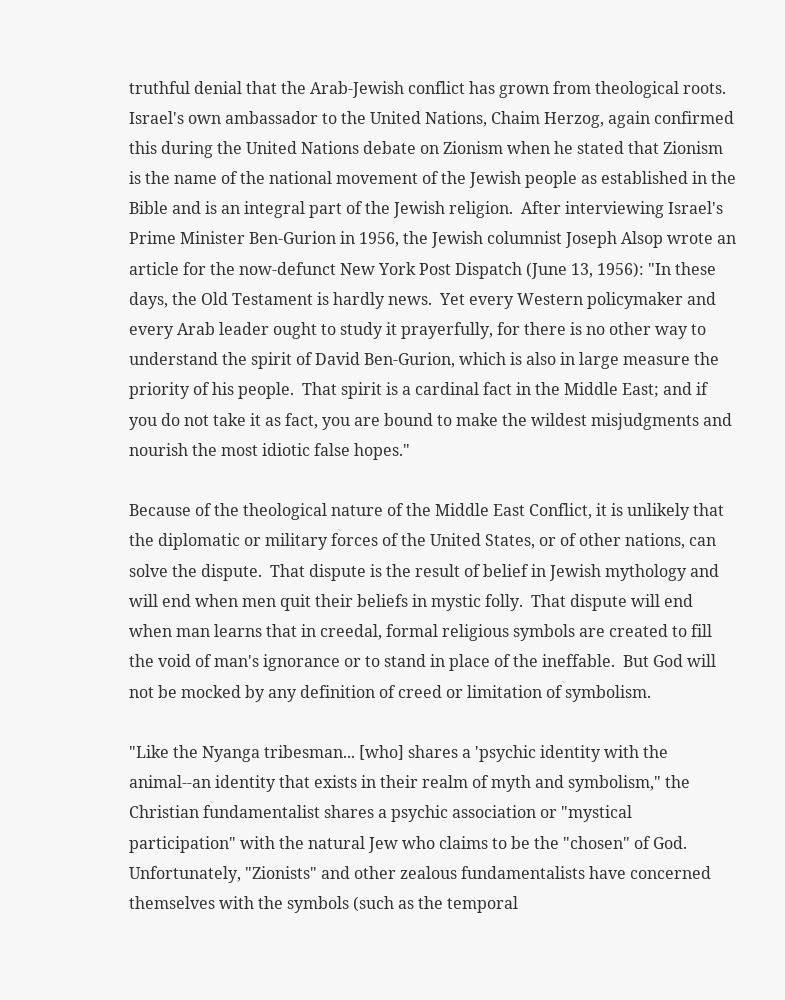truthful denial that the Arab-Jewish conflict has grown from theological roots.  Israel's own ambassador to the United Nations, Chaim Herzog, again confirmed this during the United Nations debate on Zionism when he stated that Zionism is the name of the national movement of the Jewish people as established in the Bible and is an integral part of the Jewish religion.  After interviewing Israel's Prime Minister Ben-Gurion in 1956, the Jewish columnist Joseph Alsop wrote an article for the now-defunct New York Post Dispatch (June 13, 1956): "In these days, the Old Testament is hardly news.  Yet every Western policymaker and every Arab leader ought to study it prayerfully, for there is no other way to understand the spirit of David Ben-Gurion, which is also in large measure the priority of his people.  That spirit is a cardinal fact in the Middle East; and if you do not take it as fact, you are bound to make the wildest misjudgments and nourish the most idiotic false hopes."

Because of the theological nature of the Middle East Conflict, it is unlikely that the diplomatic or military forces of the United States, or of other nations, can solve the dispute.  That dispute is the result of belief in Jewish mythology and will end when men quit their beliefs in mystic folly.  That dispute will end when man learns that in creedal, formal religious symbols are created to fill the void of man's ignorance or to stand in place of the ineffable.  But God will not be mocked by any definition of creed or limitation of symbolism.

"Like the Nyanga tribesman... [who] shares a 'psychic identity with the animal--an identity that exists in their realm of myth and symbolism," the Christian fundamentalist shares a psychic association or "mystical participation" with the natural Jew who claims to be the "chosen" of God.  Unfortunately, "Zionists" and other zealous fundamentalists have concerned themselves with the symbols (such as the temporal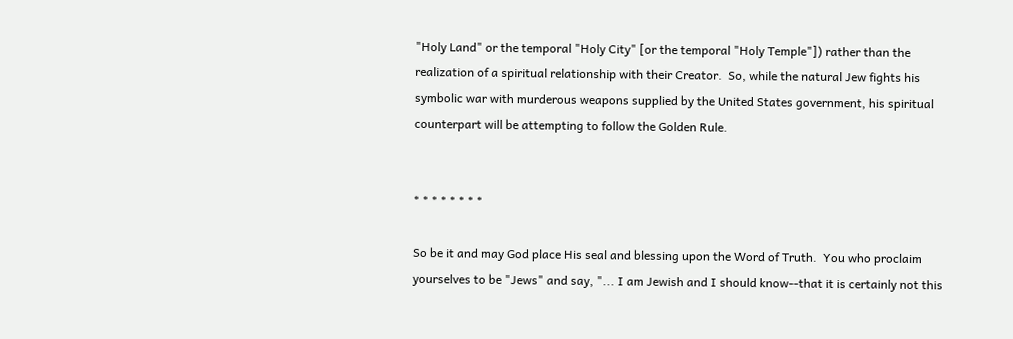"Holy Land" or the temporal "Holy City" [or the temporal "Holy Temple"]) rather than the realization of a spiritual relationship with their Creator.  So, while the natural Jew fights his symbolic war with murderous weapons supplied by the United States government, his spiritual counterpart will be attempting to follow the Golden Rule.


* * * * * * * *

So be it and may God place His seal and blessing upon the Word of Truth.  You who proclaim yourselves to be "Jews" and say, "... I am Jewish and I should know--that it is certainly not this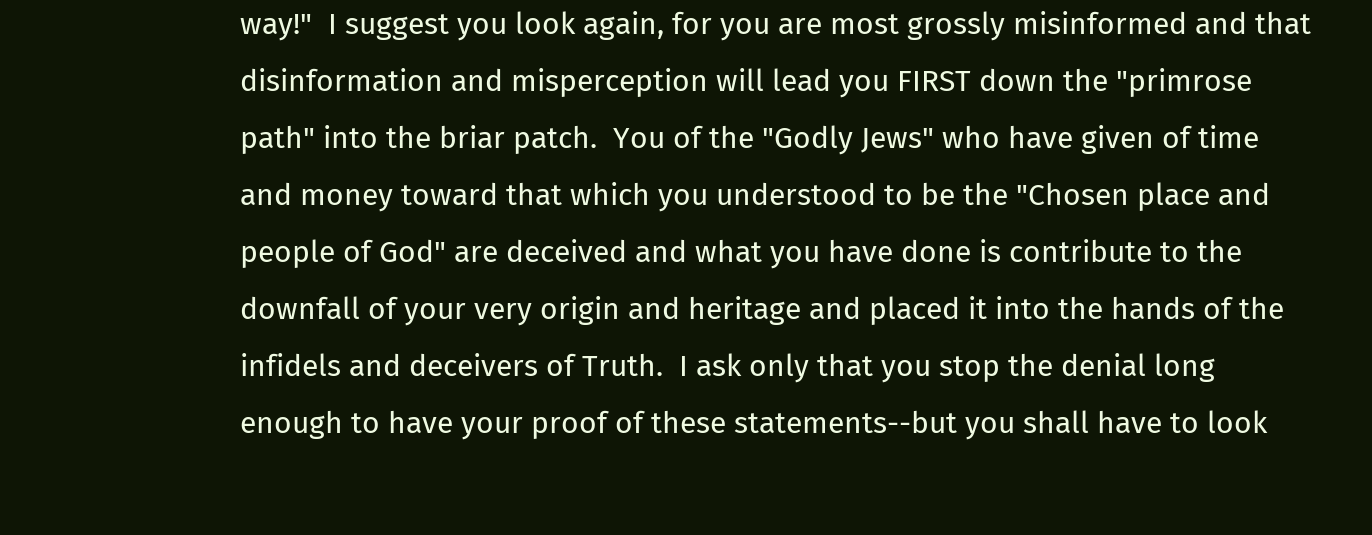way!"  I suggest you look again, for you are most grossly misinformed and that disinformation and misperception will lead you FIRST down the "primrose path" into the briar patch.  You of the "Godly Jews" who have given of time and money toward that which you understood to be the "Chosen place and people of God" are deceived and what you have done is contribute to the downfall of your very origin and heritage and placed it into the hands of the infidels and deceivers of Truth.  I ask only that you stop the denial long enough to have your proof of these statements--but you shall have to look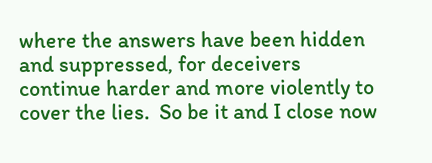where the answers have been hidden and suppressed, for deceivers continue harder and more violently to cover the lies.  So be it and I close now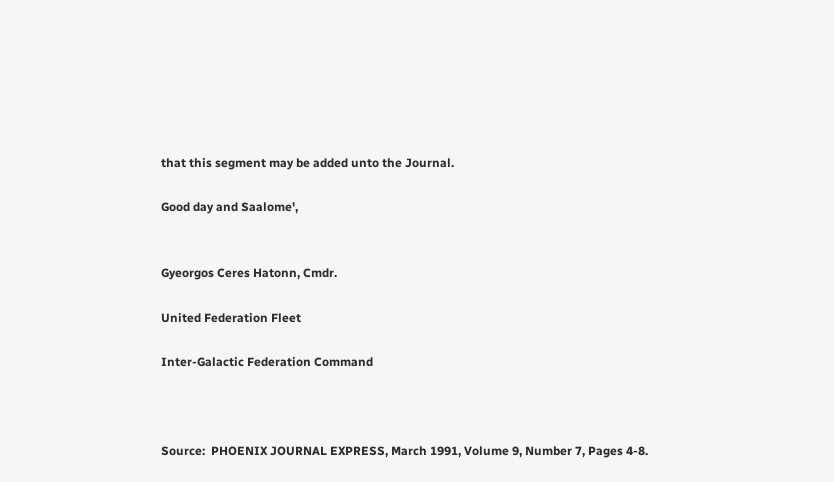that this segment may be added unto the Journal.

Good day and Saalome',


Gyeorgos Ceres Hatonn, Cmdr.

United Federation Fleet

Inter-Galactic Federation Command



Source:  PHOENIX JOURNAL EXPRESS, March 1991, Volume 9, Number 7, Pages 4-8.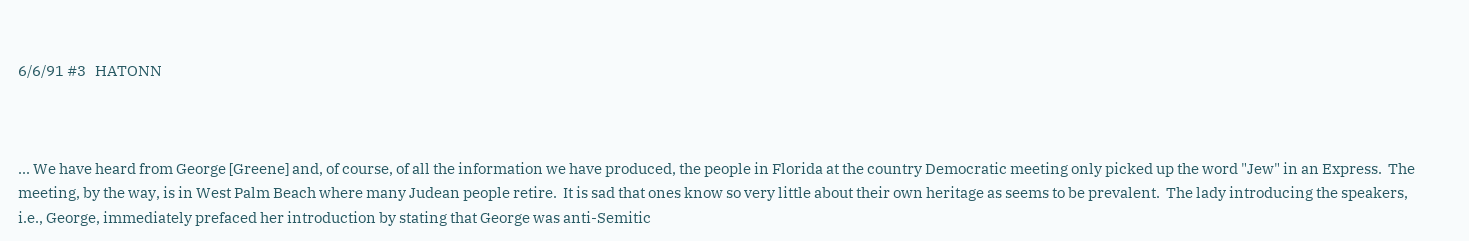6/6/91 #3   HATONN



... We have heard from George [Greene] and, of course, of all the information we have produced, the people in Florida at the country Democratic meeting only picked up the word "Jew" in an Express.  The meeting, by the way, is in West Palm Beach where many Judean people retire.  It is sad that ones know so very little about their own heritage as seems to be prevalent.  The lady introducing the speakers, i.e., George, immediately prefaced her introduction by stating that George was anti-Semitic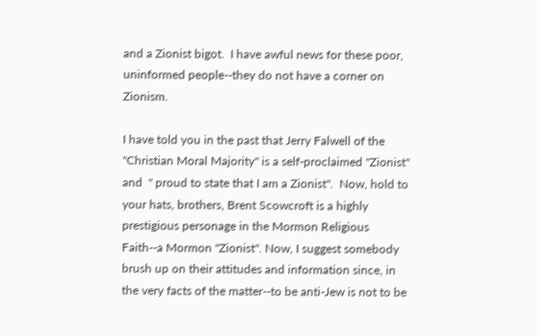and a Zionist bigot.  I have awful news for these poor, uninformed people--they do not have a corner on Zionism.

I have told you in the past that Jerry Falwell of the "Christian Moral Majority" is a self-proclaimed "Zionist" and  " proud to state that I am a Zionist".  Now, hold to your hats, brothers, Brent Scowcroft is a highly prestigious personage in the Mormon Religious Faith--a Mormon "Zionist". Now, I suggest somebody brush up on their attitudes and information since, in the very facts of the matter--to be anti-Jew is not to be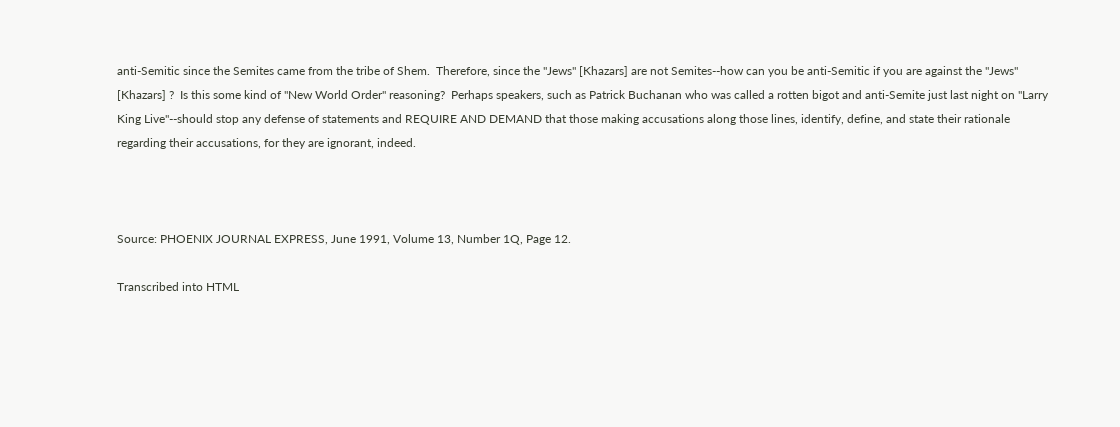anti-Semitic since the Semites came from the tribe of Shem.  Therefore, since the "Jews" [Khazars] are not Semites--how can you be anti-Semitic if you are against the "Jews" [Khazars] ?  Is this some kind of "New World Order" reasoning?  Perhaps speakers, such as Patrick Buchanan who was called a rotten bigot and anti-Semite just last night on "Larry King Live"--should stop any defense of statements and REQUIRE AND DEMAND that those making accusations along those lines, identify, define, and state their rationale regarding their accusations, for they are ignorant, indeed.



Source: PHOENIX JOURNAL EXPRESS, June 1991, Volume 13, Number 1Q, Page 12.

Transcribed into HTML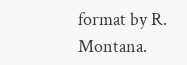format by R. Montana.